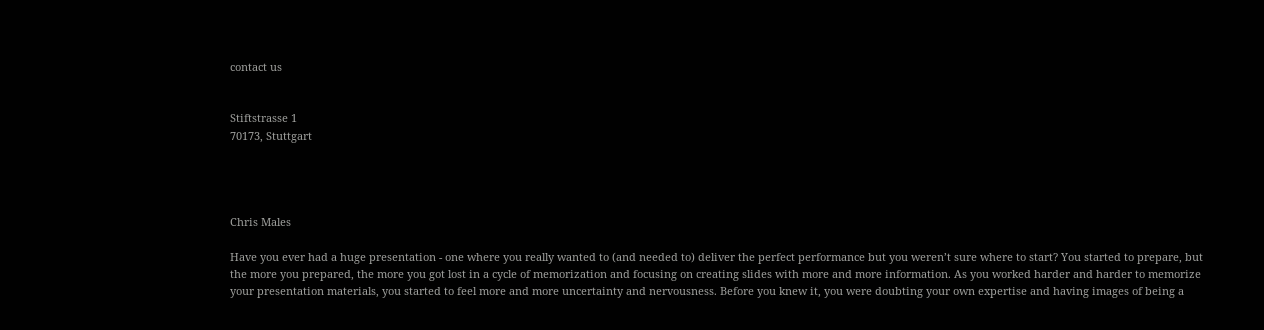contact us


Stiftstrasse 1
70173, Stuttgart




Chris Males

Have you ever had a huge presentation - one where you really wanted to (and needed to) deliver the perfect performance but you weren’t sure where to start? You started to prepare, but the more you prepared, the more you got lost in a cycle of memorization and focusing on creating slides with more and more information. As you worked harder and harder to memorize your presentation materials, you started to feel more and more uncertainty and nervousness. Before you knew it, you were doubting your own expertise and having images of being a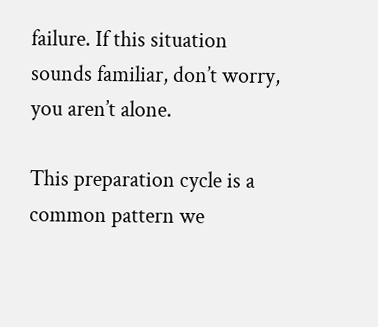failure. If this situation sounds familiar, don’t worry, you aren’t alone.

This preparation cycle is a common pattern we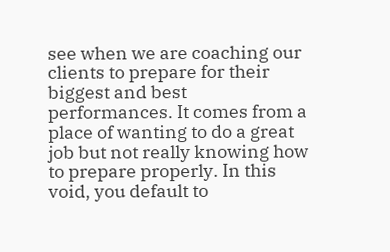see when we are coaching our clients to prepare for their biggest and best performances. It comes from a place of wanting to do a great job but not really knowing how to prepare properly. In this void, you default to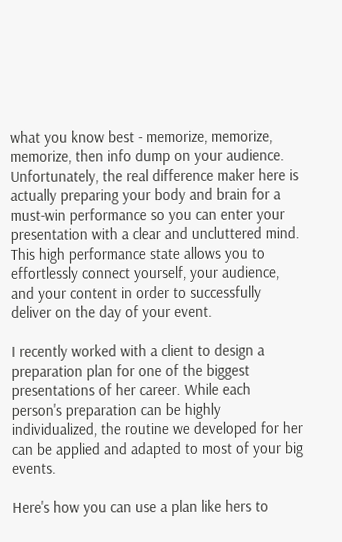what you know best - memorize, memorize, memorize, then info dump on your audience. Unfortunately, the real difference maker here is actually preparing your body and brain for a must-win performance so you can enter your presentation with a clear and uncluttered mind. This high performance state allows you to effortlessly connect yourself, your audience, and your content in order to successfully deliver on the day of your event.

I recently worked with a client to design a preparation plan for one of the biggest presentations of her career. While each person's preparation can be highly individualized, the routine we developed for her can be applied and adapted to most of your big events.

Here's how you can use a plan like hers to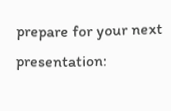prepare for your next presentation: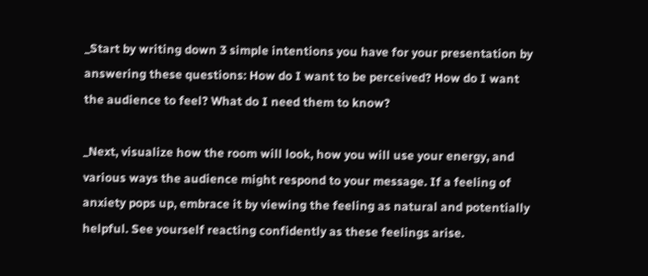_Start by writing down 3 simple intentions you have for your presentation by answering these questions: How do I want to be perceived? How do I want the audience to feel? What do I need them to know?

_Next, visualize how the room will look, how you will use your energy, and various ways the audience might respond to your message. If a feeling of anxiety pops up, embrace it by viewing the feeling as natural and potentially helpful. See yourself reacting confidently as these feelings arise.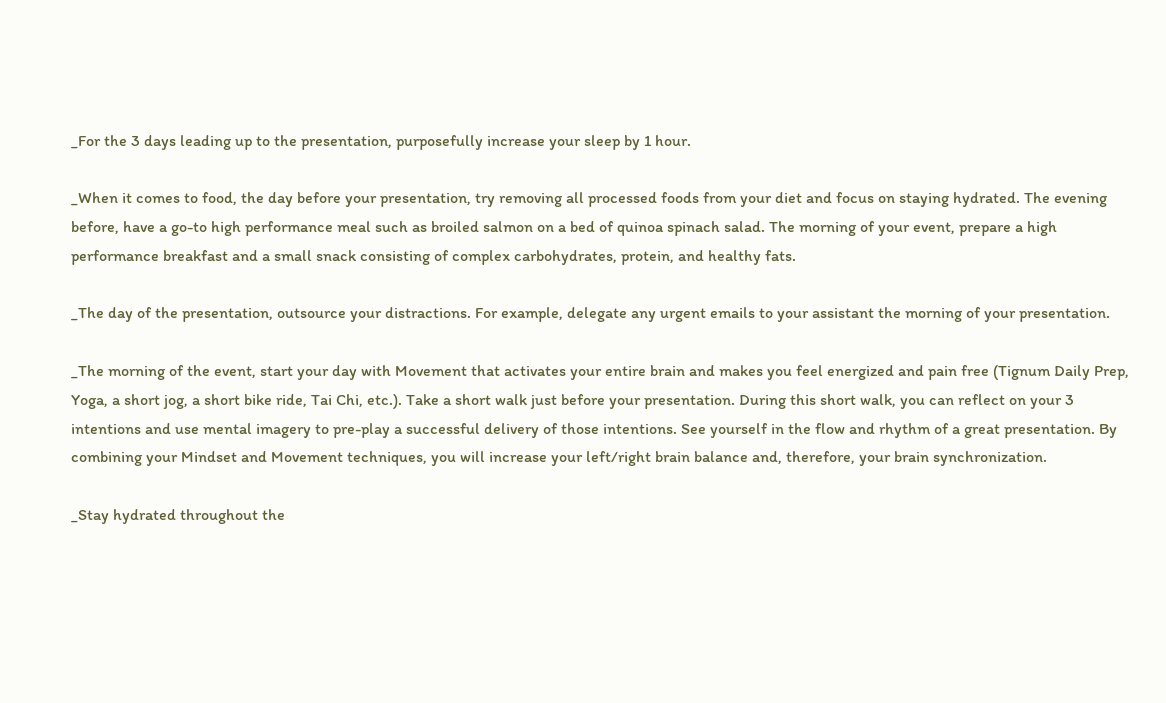_For the 3 days leading up to the presentation, purposefully increase your sleep by 1 hour.

_When it comes to food, the day before your presentation, try removing all processed foods from your diet and focus on staying hydrated. The evening before, have a go-to high performance meal such as broiled salmon on a bed of quinoa spinach salad. The morning of your event, prepare a high performance breakfast and a small snack consisting of complex carbohydrates, protein, and healthy fats.

_The day of the presentation, outsource your distractions. For example, delegate any urgent emails to your assistant the morning of your presentation.

_The morning of the event, start your day with Movement that activates your entire brain and makes you feel energized and pain free (Tignum Daily Prep, Yoga, a short jog, a short bike ride, Tai Chi, etc.). Take a short walk just before your presentation. During this short walk, you can reflect on your 3 intentions and use mental imagery to pre-play a successful delivery of those intentions. See yourself in the flow and rhythm of a great presentation. By combining your Mindset and Movement techniques, you will increase your left/right brain balance and, therefore, your brain synchronization.

_Stay hydrated throughout the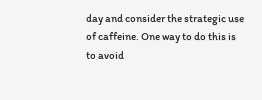day and consider the strategic use of caffeine. One way to do this is to avoid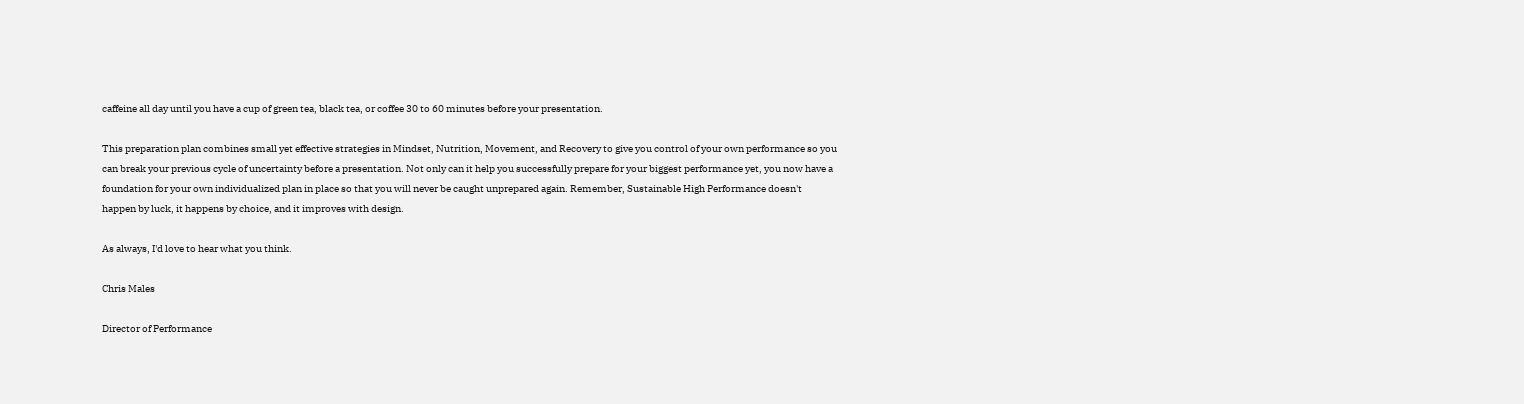caffeine all day until you have a cup of green tea, black tea, or coffee 30 to 60 minutes before your presentation.

This preparation plan combines small yet effective strategies in Mindset, Nutrition, Movement, and Recovery to give you control of your own performance so you can break your previous cycle of uncertainty before a presentation. Not only can it help you successfully prepare for your biggest performance yet, you now have a foundation for your own individualized plan in place so that you will never be caught unprepared again. Remember, Sustainable High Performance doesn't happen by luck, it happens by choice, and it improves with design.

As always, I'd love to hear what you think.

Chris Males

Director of Performance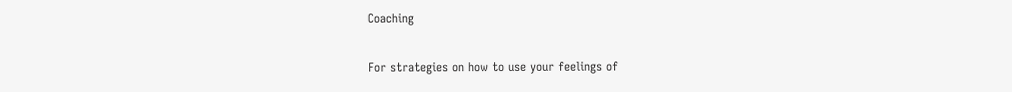Coaching

For strategies on how to use your feelings of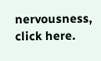nervousness, click here.